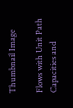Thumbnail Image

Flows with Unit Path Capacities and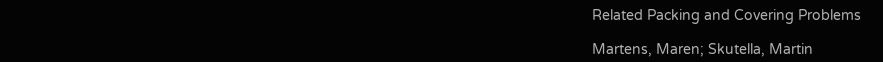Related Packing and Covering Problems

Martens, Maren; Skutella, Martin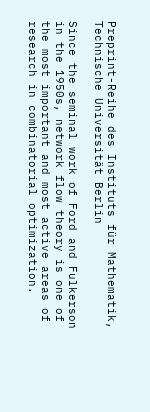Preprint-Reihe des Instituts für Mathematik, Technische Universität Berlin

Since the seminal work of Ford and Fulkerson in the 1950s, network flow theory is one of the most important and most active areas of research in combinatorial optimization.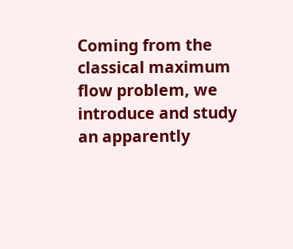Coming from the classical maximum flow problem, we introduce and study an apparently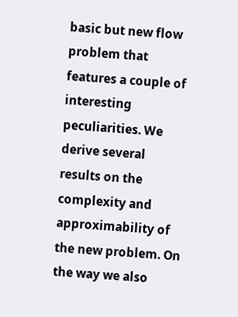basic but new flow problem that features a couple of interesting peculiarities. We derive several results on the complexity and approximability of the new problem. On the way we also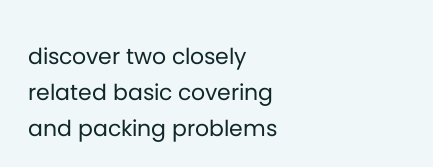discover two closely related basic covering and packing problems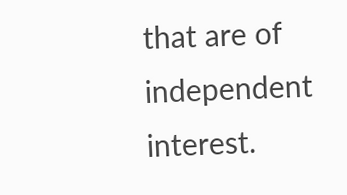that are of independent interest.